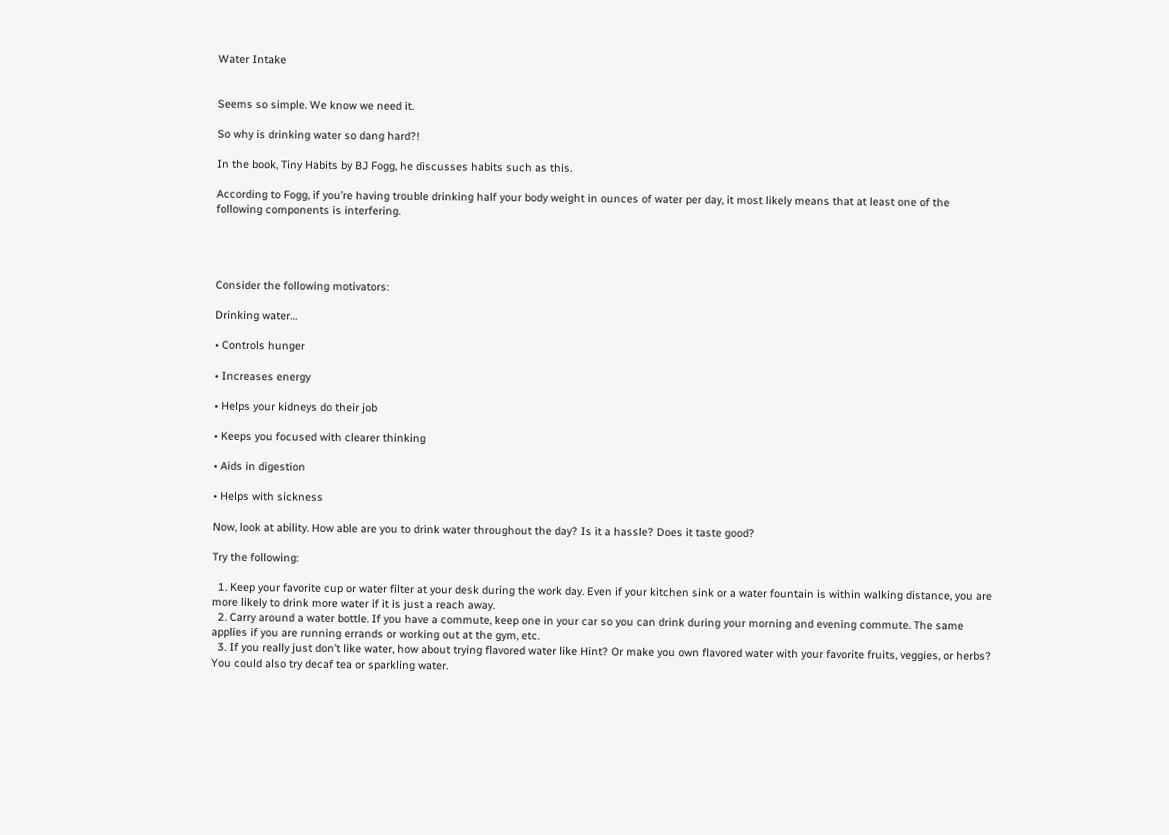Water Intake


Seems so simple. We know we need it.

So why is drinking water so dang hard?!

In the book, Tiny Habits by BJ Fogg, he discusses habits such as this.

According to Fogg, if you’re having trouble drinking half your body weight in ounces of water per day, it most likely means that at least one of the following components is interfering.




Consider the following motivators:

Drinking water…

• Controls hunger

• Increases energy

• Helps your kidneys do their job

• Keeps you focused with clearer thinking

• Aids in digestion

• Helps with sickness

Now, look at ability. How able are you to drink water throughout the day? Is it a hassle? Does it taste good?

Try the following:

  1. Keep your favorite cup or water filter at your desk during the work day. Even if your kitchen sink or a water fountain is within walking distance, you are more likely to drink more water if it is just a reach away.
  2. Carry around a water bottle. If you have a commute, keep one in your car so you can drink during your morning and evening commute. The same applies if you are running errands or working out at the gym, etc.
  3. If you really just don’t like water, how about trying flavored water like Hint? Or make you own flavored water with your favorite fruits, veggies, or herbs? You could also try decaf tea or sparkling water.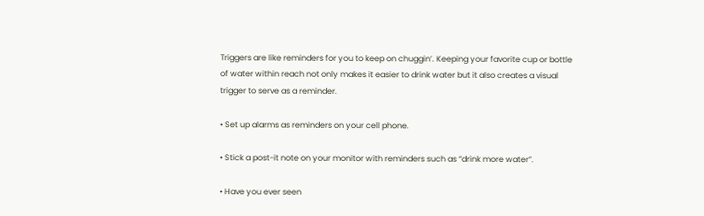Triggers are like reminders for you to keep on chuggin’. Keeping your favorite cup or bottle of water within reach not only makes it easier to drink water but it also creates a visual trigger to serve as a reminder.

• Set up alarms as reminders on your cell phone.

• Stick a post-it note on your monitor with reminders such as “drink more water”.

• Have you ever seen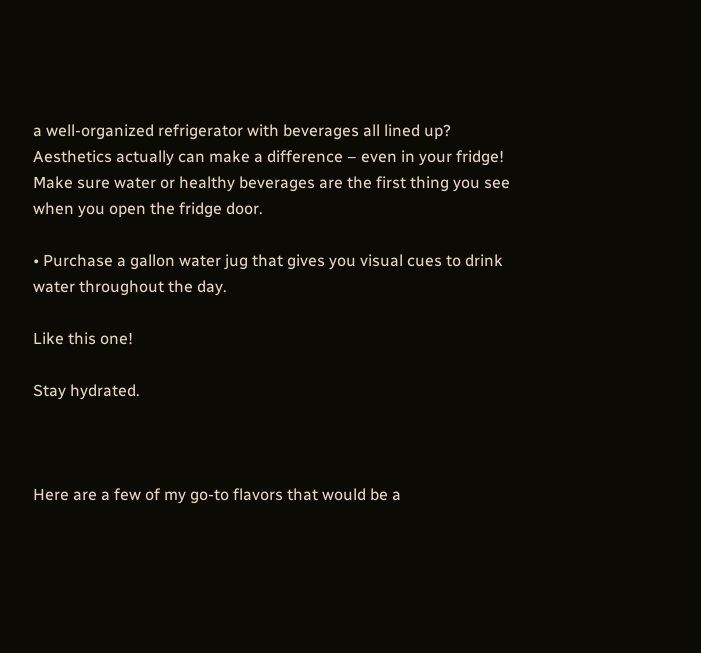a well-organized refrigerator with beverages all lined up? Aesthetics actually can make a difference – even in your fridge! Make sure water or healthy beverages are the first thing you see when you open the fridge door.

• Purchase a gallon water jug that gives you visual cues to drink water throughout the day.

Like this one!

Stay hydrated.



Here are a few of my go-to flavors that would be a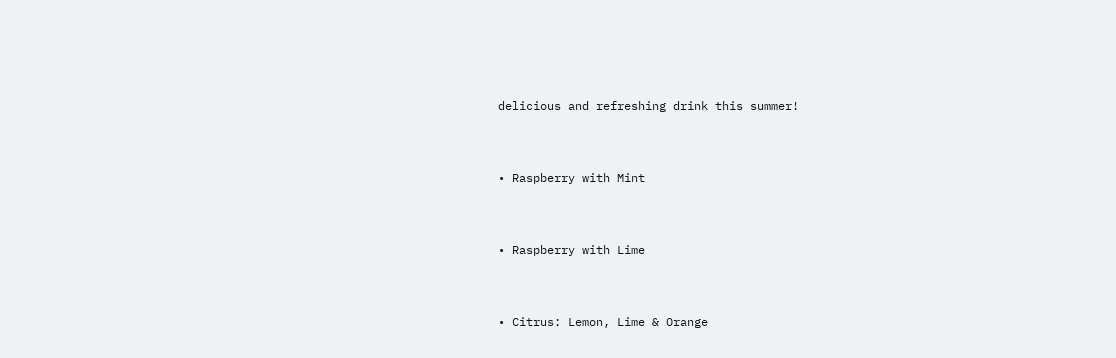delicious and refreshing drink this summer!


• Raspberry with Mint


• Raspberry with Lime


• Citrus: Lemon, Lime & Orange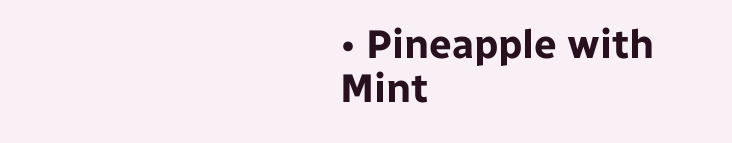• Pineapple with Mint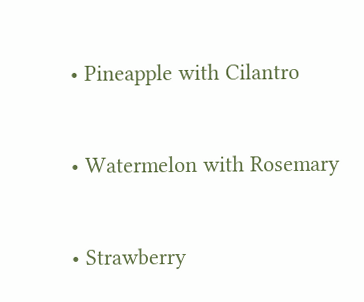• Pineapple with Cilantro


• Watermelon with Rosemary


• Strawberry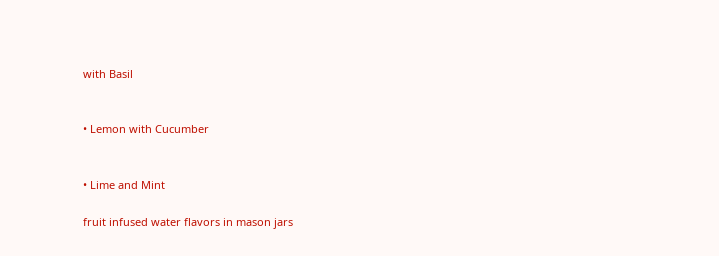with Basil


• Lemon with Cucumber


• Lime and Mint

fruit infused water flavors in mason jars